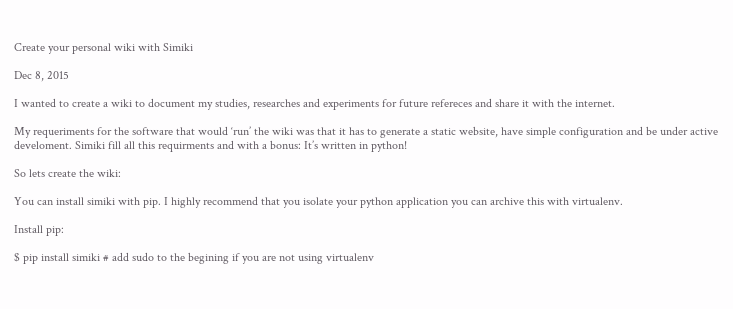Create your personal wiki with Simiki

Dec 8, 2015

I wanted to create a wiki to document my studies, researches and experiments for future refereces and share it with the internet.

My requeriments for the software that would ‘run’ the wiki was that it has to generate a static website, have simple configuration and be under active develoment. Simiki fill all this requirments and with a bonus: It’s written in python!

So lets create the wiki:

You can install simiki with pip. I highly recommend that you isolate your python application you can archive this with virtualenv.

Install pip:

$ pip install simiki # add sudo to the begining if you are not using virtualenv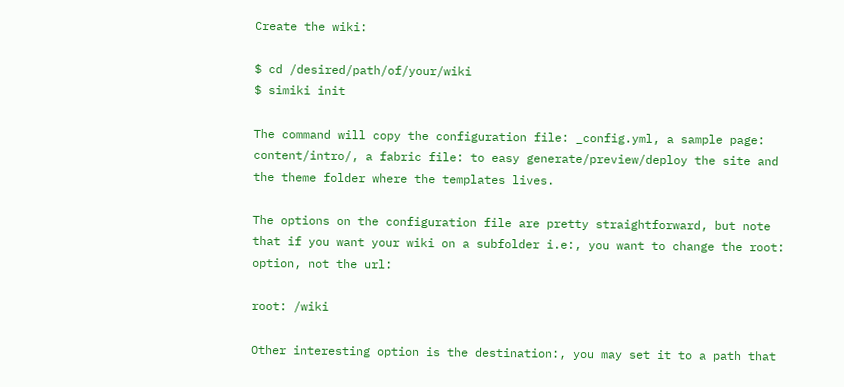Create the wiki:

$ cd /desired/path/of/your/wiki
$ simiki init

The command will copy the configuration file: _config.yml, a sample page: content/intro/, a fabric file: to easy generate/preview/deploy the site and the theme folder where the templates lives.

The options on the configuration file are pretty straightforward, but note that if you want your wiki on a subfolder i.e:, you want to change the root: option, not the url:

root: /wiki

Other interesting option is the destination:, you may set it to a path that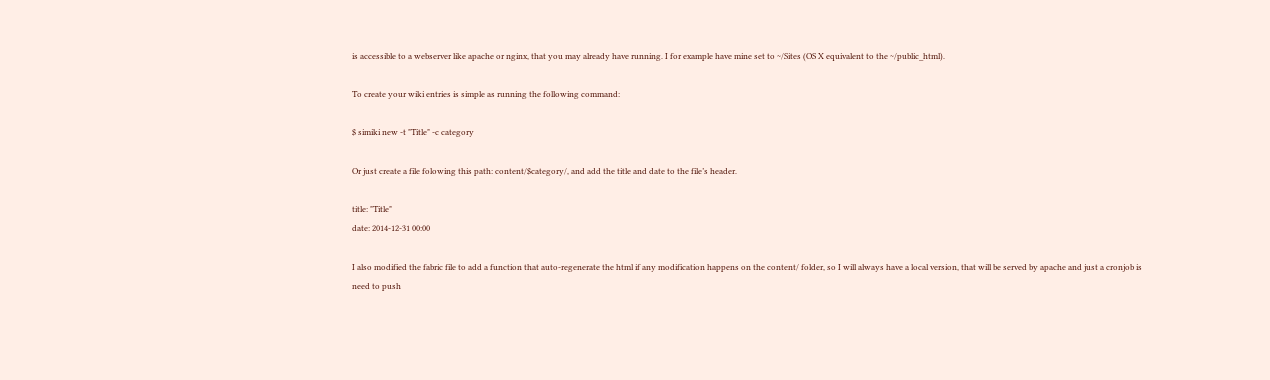is accessible to a webserver like apache or nginx, that you may already have running. I for example have mine set to ~/Sites (OS X equivalent to the ~/public_html).

To create your wiki entries is simple as running the following command:

$ simiki new -t "Title" -c category

Or just create a file folowing this path: content/$category/, and add the title and date to the file’s header.

title: "Title"
date: 2014-12-31 00:00

I also modified the fabric file to add a function that auto-regenerate the html if any modification happens on the content/ folder, so I will always have a local version, that will be served by apache and just a cronjob is need to push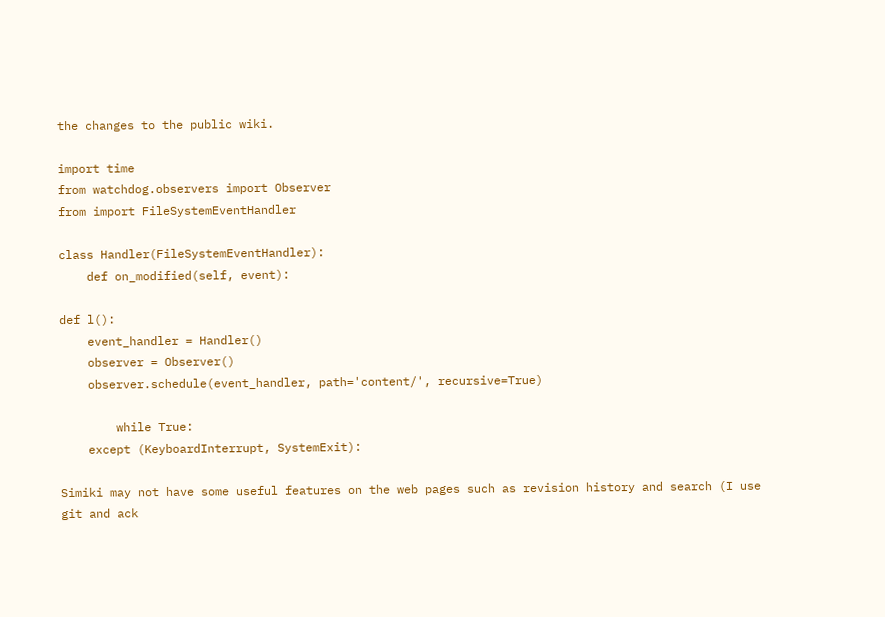the changes to the public wiki.

import time
from watchdog.observers import Observer
from import FileSystemEventHandler

class Handler(FileSystemEventHandler):
    def on_modified(self, event):

def l():
    event_handler = Handler()
    observer = Observer()
    observer.schedule(event_handler, path='content/', recursive=True)

        while True:
    except (KeyboardInterrupt, SystemExit):

Simiki may not have some useful features on the web pages such as revision history and search (I use git and ack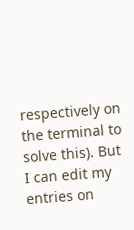respectively on the terminal to solve this). But I can edit my entries on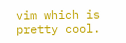vim which is pretty cool.